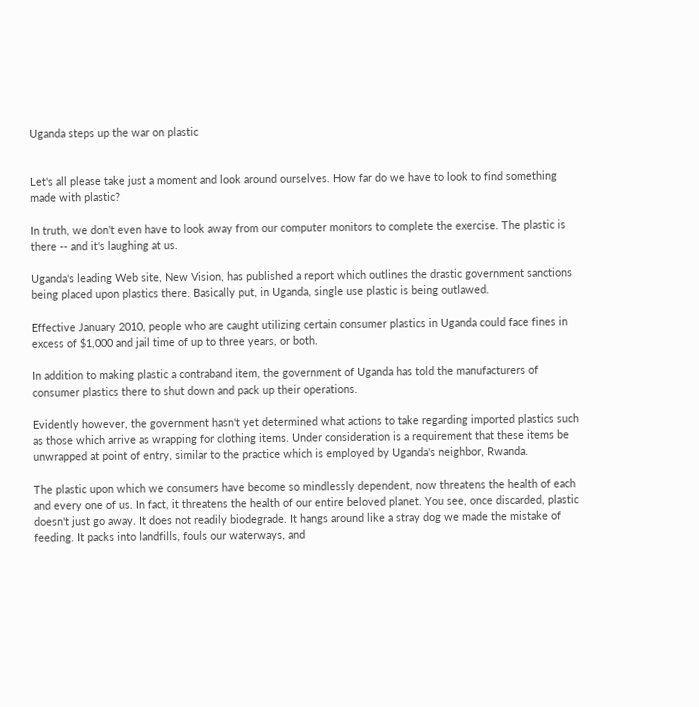Uganda steps up the war on plastic


Let's all please take just a moment and look around ourselves. How far do we have to look to find something made with plastic?

In truth, we don't even have to look away from our computer monitors to complete the exercise. The plastic is there -- and it's laughing at us.

Uganda's leading Web site, New Vision, has published a report which outlines the drastic government sanctions being placed upon plastics there. Basically put, in Uganda, single use plastic is being outlawed.

Effective January 2010, people who are caught utilizing certain consumer plastics in Uganda could face fines in excess of $1,000 and jail time of up to three years, or both.

In addition to making plastic a contraband item, the government of Uganda has told the manufacturers of consumer plastics there to shut down and pack up their operations.

Evidently however, the government hasn't yet determined what actions to take regarding imported plastics such as those which arrive as wrapping for clothing items. Under consideration is a requirement that these items be unwrapped at point of entry, similar to the practice which is employed by Uganda's neighbor, Rwanda.

The plastic upon which we consumers have become so mindlessly dependent, now threatens the health of each and every one of us. In fact, it threatens the health of our entire beloved planet. You see, once discarded, plastic doesn't just go away. It does not readily biodegrade. It hangs around like a stray dog we made the mistake of feeding. It packs into landfills, fouls our waterways, and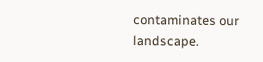contaminates our landscape.